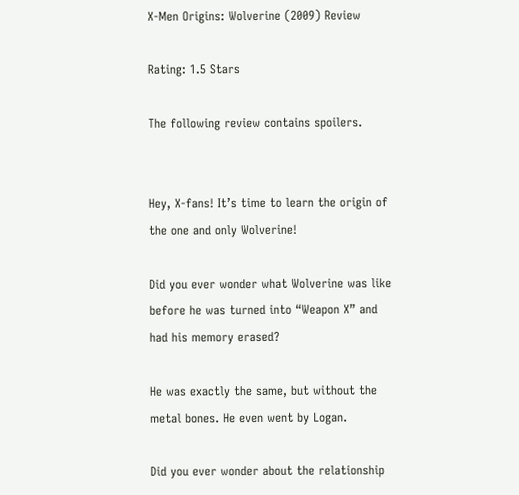X-Men Origins: Wolverine (2009) Review

Rating: 1.5 Stars

The following review contains spoilers.


Hey, X-fans! It’s time to learn the origin of the one and only Wolverine!

Did you ever wonder what Wolverine was like before he was turned into “Weapon X” and had his memory erased?

He was exactly the same, but without the metal bones. He even went by Logan.

Did you ever wonder about the relationship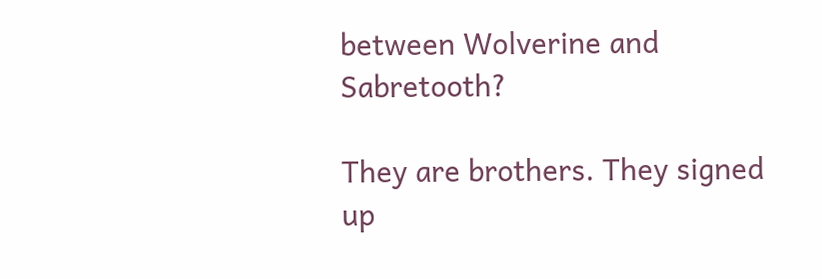between Wolverine and Sabretooth?

They are brothers. They signed up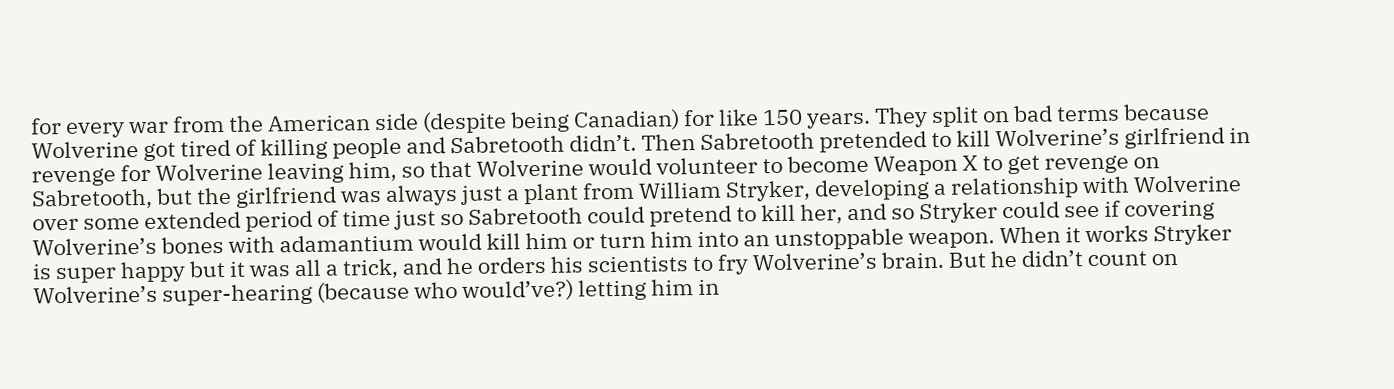for every war from the American side (despite being Canadian) for like 150 years. They split on bad terms because Wolverine got tired of killing people and Sabretooth didn’t. Then Sabretooth pretended to kill Wolverine’s girlfriend in revenge for Wolverine leaving him, so that Wolverine would volunteer to become Weapon X to get revenge on Sabretooth, but the girlfriend was always just a plant from William Stryker, developing a relationship with Wolverine over some extended period of time just so Sabretooth could pretend to kill her, and so Stryker could see if covering Wolverine’s bones with adamantium would kill him or turn him into an unstoppable weapon. When it works Stryker is super happy but it was all a trick, and he orders his scientists to fry Wolverine’s brain. But he didn’t count on Wolverine’s super-hearing (because who would’ve?) letting him in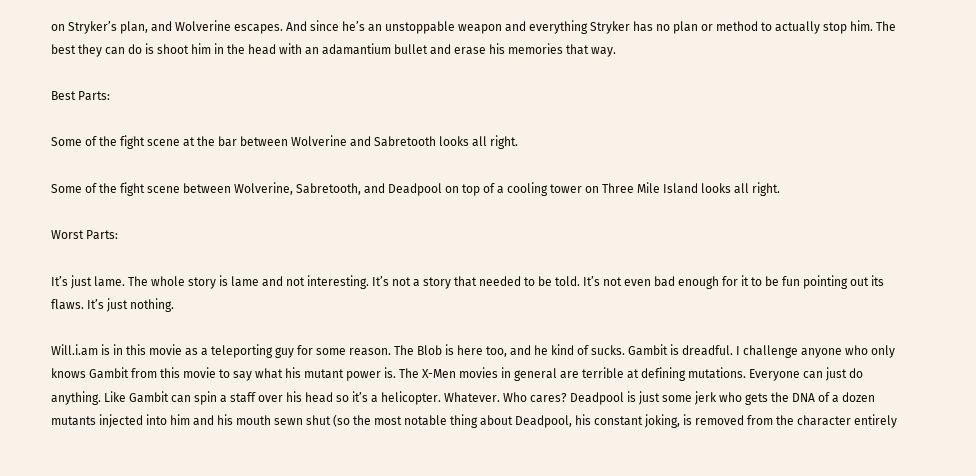on Stryker’s plan, and Wolverine escapes. And since he’s an unstoppable weapon and everything Stryker has no plan or method to actually stop him. The best they can do is shoot him in the head with an adamantium bullet and erase his memories that way.

Best Parts:

Some of the fight scene at the bar between Wolverine and Sabretooth looks all right.

Some of the fight scene between Wolverine, Sabretooth, and Deadpool on top of a cooling tower on Three Mile Island looks all right.

Worst Parts:

It’s just lame. The whole story is lame and not interesting. It’s not a story that needed to be told. It’s not even bad enough for it to be fun pointing out its flaws. It’s just nothing.

Will.i.am is in this movie as a teleporting guy for some reason. The Blob is here too, and he kind of sucks. Gambit is dreadful. I challenge anyone who only knows Gambit from this movie to say what his mutant power is. The X-Men movies in general are terrible at defining mutations. Everyone can just do anything. Like Gambit can spin a staff over his head so it’s a helicopter. Whatever. Who cares? Deadpool is just some jerk who gets the DNA of a dozen mutants injected into him and his mouth sewn shut (so the most notable thing about Deadpool, his constant joking, is removed from the character entirely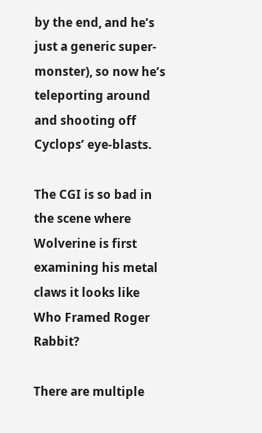by the end, and he’s just a generic super-monster), so now he’s teleporting around and shooting off Cyclops’ eye-blasts.

The CGI is so bad in the scene where Wolverine is first examining his metal claws it looks like Who Framed Roger Rabbit?

There are multiple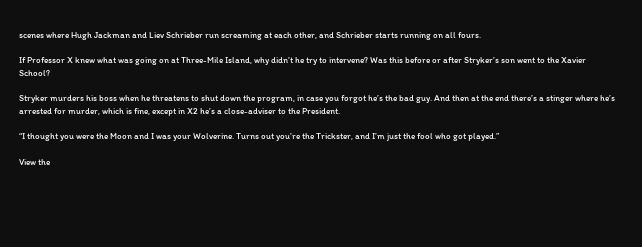scenes where Hugh Jackman and Liev Schrieber run screaming at each other, and Schrieber starts running on all fours.

If Professor X knew what was going on at Three-Mile Island, why didn’t he try to intervene? Was this before or after Stryker’s son went to the Xavier School?

Stryker murders his boss when he threatens to shut down the program, in case you forgot he’s the bad guy. And then at the end there’s a stinger where he’s arrested for murder, which is fine, except in X2 he’s a close-adviser to the President.

“I thought you were the Moon and I was your Wolverine. Turns out you’re the Trickster, and I’m just the fool who got played.”

View the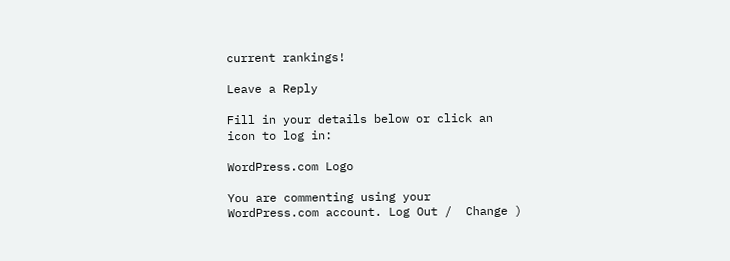current rankings!

Leave a Reply

Fill in your details below or click an icon to log in:

WordPress.com Logo

You are commenting using your WordPress.com account. Log Out /  Change )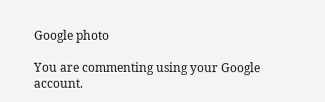Google photo

You are commenting using your Google account.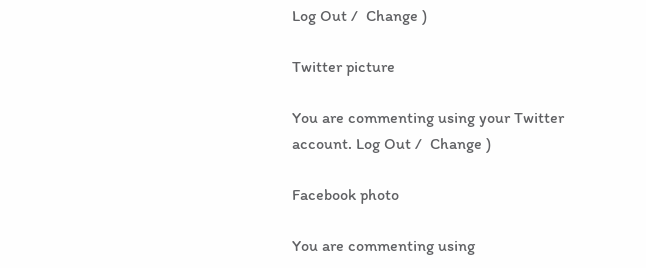Log Out /  Change )

Twitter picture

You are commenting using your Twitter account. Log Out /  Change )

Facebook photo

You are commenting using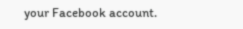your Facebook account.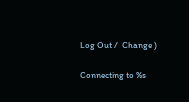Log Out /  Change )

Connecting to %s